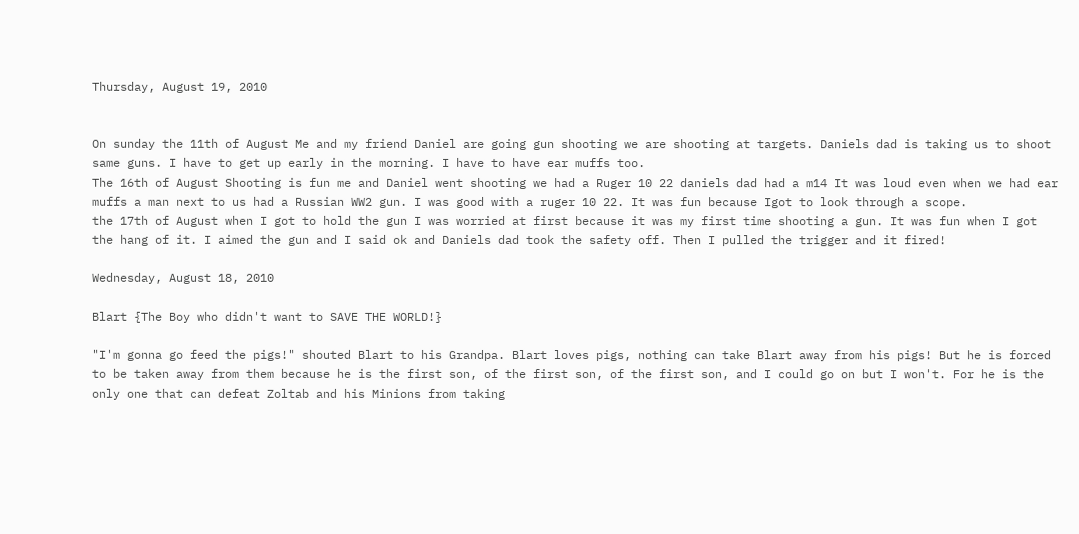Thursday, August 19, 2010


On sunday the 11th of August Me and my friend Daniel are going gun shooting we are shooting at targets. Daniels dad is taking us to shoot same guns. I have to get up early in the morning. I have to have ear muffs too.
The 16th of August Shooting is fun me and Daniel went shooting we had a Ruger 10 22 daniels dad had a m14 It was loud even when we had ear muffs a man next to us had a Russian WW2 gun. I was good with a ruger 10 22. It was fun because Igot to look through a scope.
the 17th of August when I got to hold the gun I was worried at first because it was my first time shooting a gun. It was fun when I got the hang of it. I aimed the gun and I said ok and Daniels dad took the safety off. Then I pulled the trigger and it fired!

Wednesday, August 18, 2010

Blart {The Boy who didn't want to SAVE THE WORLD!}

"I'm gonna go feed the pigs!" shouted Blart to his Grandpa. Blart loves pigs, nothing can take Blart away from his pigs! But he is forced to be taken away from them because he is the first son, of the first son, of the first son, and I could go on but I won't. For he is the only one that can defeat Zoltab and his Minions from taking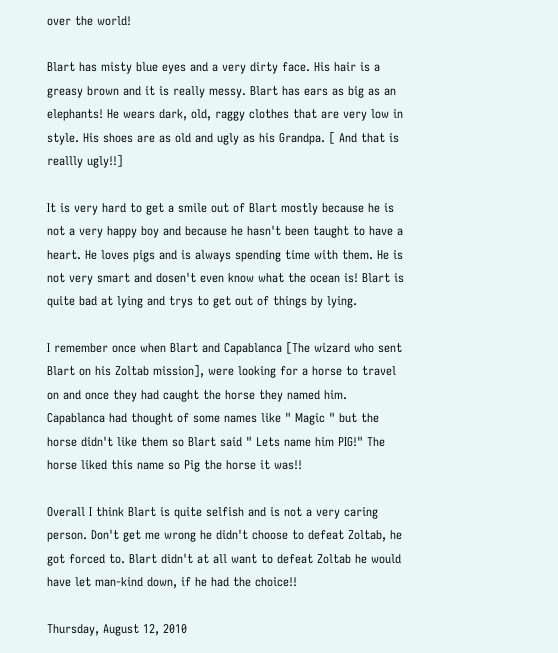over the world!

Blart has misty blue eyes and a very dirty face. His hair is a greasy brown and it is really messy. Blart has ears as big as an elephants! He wears dark, old, raggy clothes that are very low in style. His shoes are as old and ugly as his Grandpa. [ And that is reallly ugly!!]

It is very hard to get a smile out of Blart mostly because he is not a very happy boy and because he hasn't been taught to have a heart. He loves pigs and is always spending time with them. He is not very smart and dosen't even know what the ocean is! Blart is quite bad at lying and trys to get out of things by lying.

I remember once when Blart and Capablanca [The wizard who sent Blart on his Zoltab mission], were looking for a horse to travel on and once they had caught the horse they named him. Capablanca had thought of some names like " Magic " but the horse didn't like them so Blart said " Lets name him PIG!" The horse liked this name so Pig the horse it was!!

Overall I think Blart is quite selfish and is not a very caring person. Don't get me wrong he didn't choose to defeat Zoltab, he got forced to. Blart didn't at all want to defeat Zoltab he would have let man-kind down, if he had the choice!!

Thursday, August 12, 2010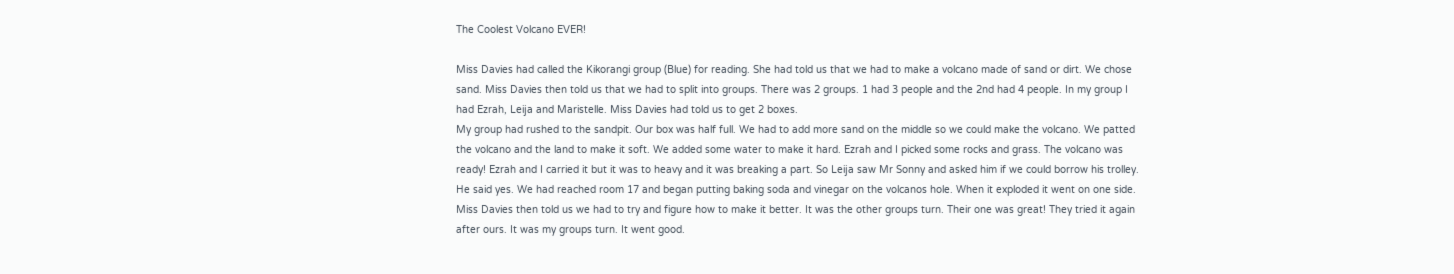The Coolest Volcano EVER!

Miss Davies had called the Kikorangi group (Blue) for reading. She had told us that we had to make a volcano made of sand or dirt. We chose sand. Miss Davies then told us that we had to split into groups. There was 2 groups. 1 had 3 people and the 2nd had 4 people. In my group I had Ezrah, Leija and Maristelle. Miss Davies had told us to get 2 boxes.
My group had rushed to the sandpit. Our box was half full. We had to add more sand on the middle so we could make the volcano. We patted the volcano and the land to make it soft. We added some water to make it hard. Ezrah and I picked some rocks and grass. The volcano was ready! Ezrah and I carried it but it was to heavy and it was breaking a part. So Leija saw Mr Sonny and asked him if we could borrow his trolley. He said yes. We had reached room 17 and began putting baking soda and vinegar on the volcanos hole. When it exploded it went on one side. Miss Davies then told us we had to try and figure how to make it better. It was the other groups turn. Their one was great! They tried it again after ours. It was my groups turn. It went good.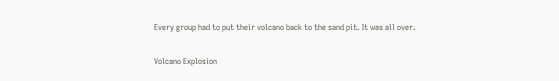Every group had to put their volcano back to the sand pit. It was all over.

Volcano Explosion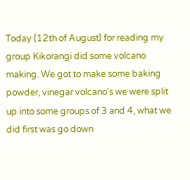Today (12th of August) for reading my group Kikorangi did some volcano making. We got to make some baking powder, vinegar volcano's we were split up into some groups of 3 and 4, what we did first was go down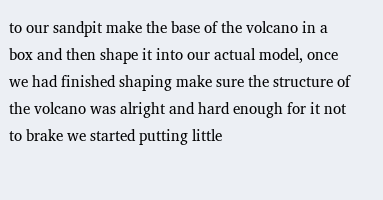to our sandpit make the base of the volcano in a box and then shape it into our actual model, once we had finished shaping make sure the structure of the volcano was alright and hard enough for it not to brake we started putting little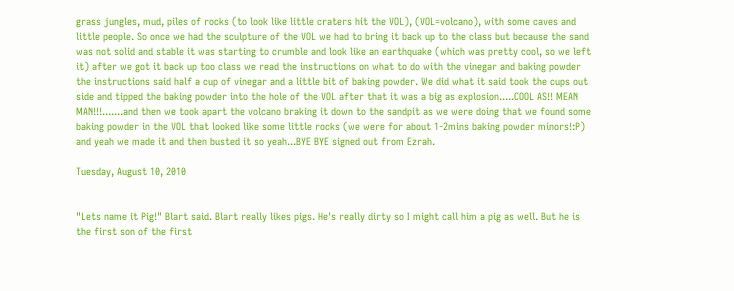grass jungles, mud, piles of rocks (to look like little craters hit the VOL), (VOL=volcano), with some caves and little people. So once we had the sculpture of the VOL we had to bring it back up to the class but because the sand was not solid and stable it was starting to crumble and look like an earthquake (which was pretty cool, so we left it) after we got it back up too class we read the instructions on what to do with the vinegar and baking powder the instructions said half a cup of vinegar and a little bit of baking powder. We did what it said took the cups out side and tipped the baking powder into the hole of the VOL after that it was a big as explosion.....COOL AS!! MEAN MAN!!!.......and then we took apart the volcano braking it down to the sandpit as we were doing that we found some baking powder in the VOL that looked like some little rocks (we were for about 1-2mins baking powder minors!:P) and yeah we made it and then busted it so yeah...BYE BYE signed out from Ezrah.

Tuesday, August 10, 2010


"Lets name it Pig!" Blart said. Blart really likes pigs. He's really dirty so I might call him a pig as well. But he is the first son of the first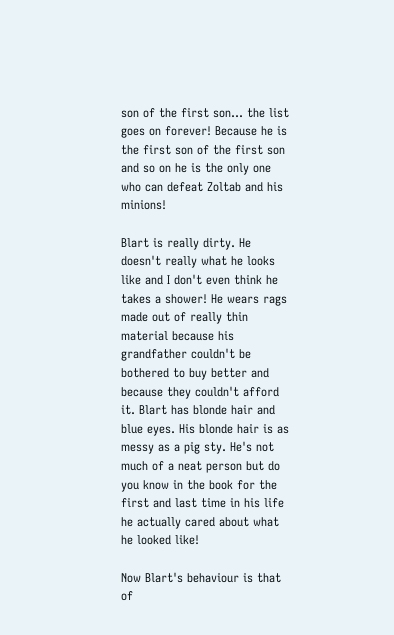son of the first son... the list goes on forever! Because he is the first son of the first son and so on he is the only one who can defeat Zoltab and his minions!

Blart is really dirty. He doesn't really what he looks like and I don't even think he takes a shower! He wears rags made out of really thin material because his grandfather couldn't be bothered to buy better and because they couldn't afford it. Blart has blonde hair and blue eyes. His blonde hair is as messy as a pig sty. He's not much of a neat person but do you know in the book for the first and last time in his life he actually cared about what he looked like!

Now Blart's behaviour is that of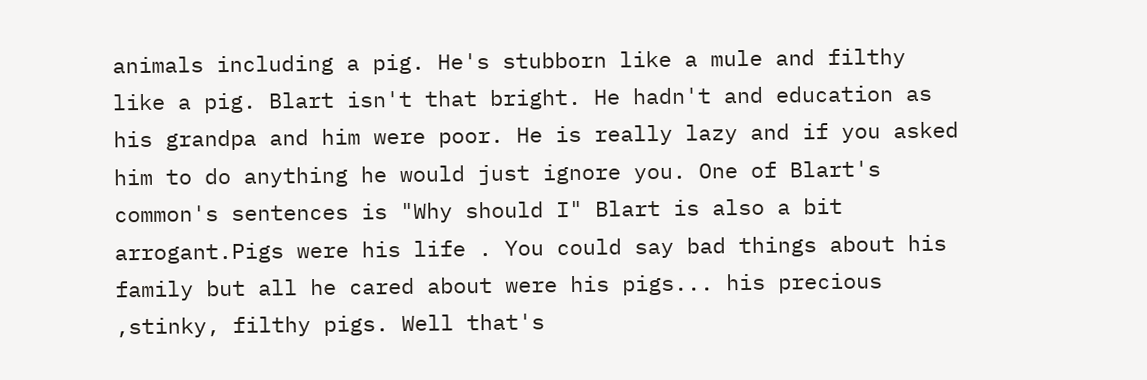animals including a pig. He's stubborn like a mule and filthy like a pig. Blart isn't that bright. He hadn't and education as his grandpa and him were poor. He is really lazy and if you asked him to do anything he would just ignore you. One of Blart's common's sentences is "Why should I" Blart is also a bit arrogant.Pigs were his life . You could say bad things about his family but all he cared about were his pigs... his precious ,stinky, filthy pigs. Well that's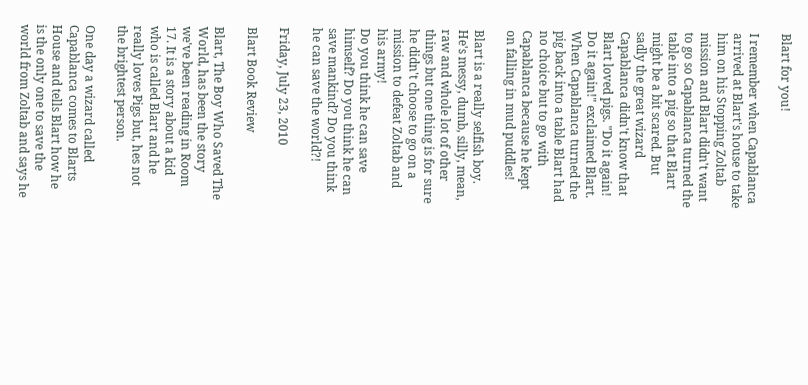Blart for you!

I remember when Capablanca arrived at Blart's house to take him on his Stopping Zoltab mission and Blart didn't want to go so Capablanca turned the table into a pig so that Blart might be a bit scared. But sadly the great wizard Capablanca didn't know that Blart loved pigs. "Do it again! Do it again!" exclaimed Blart. When Capablanca turned the pig back into a table Blart had no choice but to go with Capablanca because he kept on falling in mud puddles!

Blart is a really selfish boy. He's messy, dumb, silly, mean, raw and whole lot of other things but one thing is for sure he didn't choose to go on a mission to defeat Zoltab and his army!
Do you think he can save himself? Do you think he can save mankind? Do you think he can save the world?!

Friday, July 23, 2010

Blart Book Review

Blart, The Boy Who Saved The World, has been the story we've been reading in Room 17. It is a story about a kid who is called Blart and he really loves Pigs but, hes not the brightest person.

One day a wizard called Capablanca comes to Blarts House and tells Blart how he is the only one to save the world from Zoltab and says he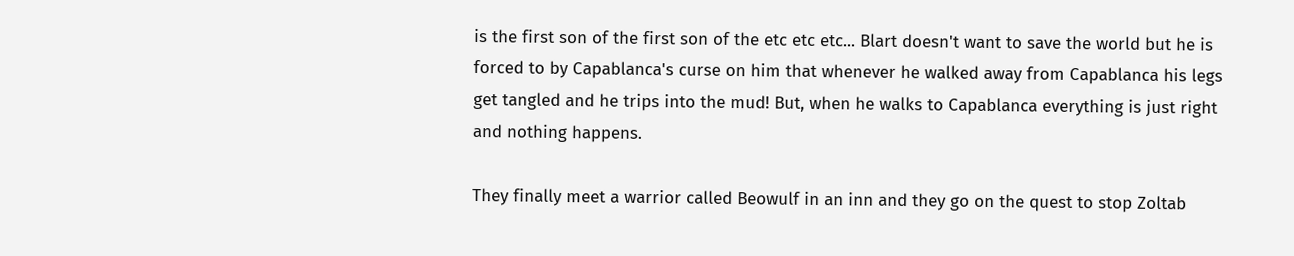is the first son of the first son of the etc etc etc... Blart doesn't want to save the world but he is forced to by Capablanca's curse on him that whenever he walked away from Capablanca his legs get tangled and he trips into the mud! But, when he walks to Capablanca everything is just right and nothing happens.

They finally meet a warrior called Beowulf in an inn and they go on the quest to stop Zoltab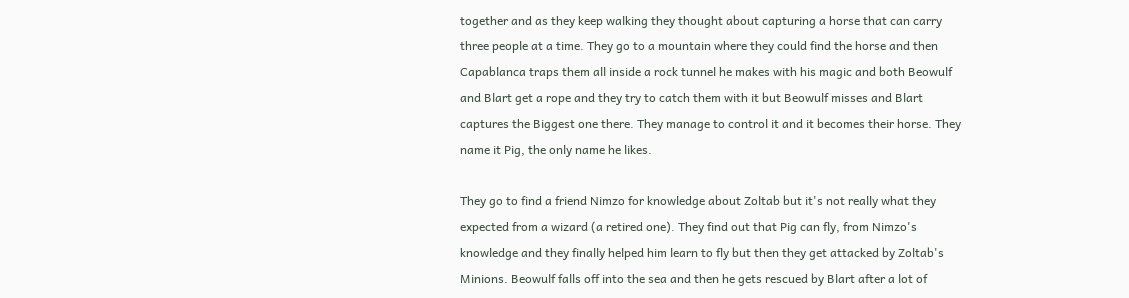together and as they keep walking they thought about capturing a horse that can carry three people at a time. They go to a mountain where they could find the horse and then Capablanca traps them all inside a rock tunnel he makes with his magic and both Beowulf and Blart get a rope and they try to catch them with it but Beowulf misses and Blart captures the Biggest one there. They manage to control it and it becomes their horse. They name it Pig, the only name he likes.

They go to find a friend Nimzo for knowledge about Zoltab but it's not really what they expected from a wizard (a retired one). They find out that Pig can fly, from Nimzo's knowledge and they finally helped him learn to fly but then they get attacked by Zoltab's Minions. Beowulf falls off into the sea and then he gets rescued by Blart after a lot of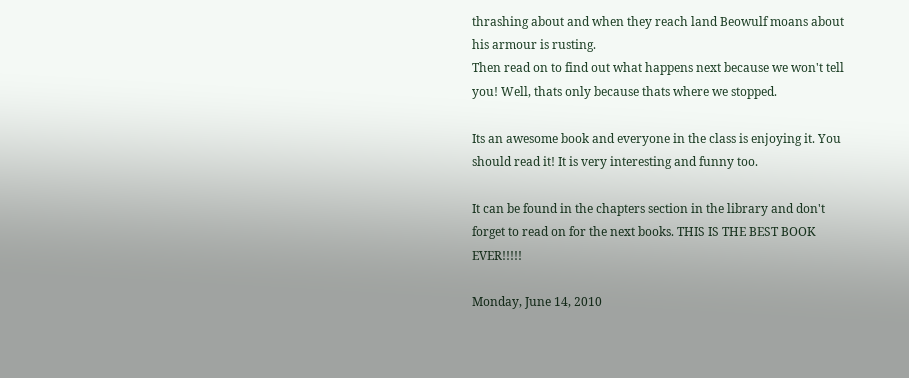thrashing about and when they reach land Beowulf moans about his armour is rusting.
Then read on to find out what happens next because we won't tell you! Well, thats only because thats where we stopped.

Its an awesome book and everyone in the class is enjoying it. You should read it! It is very interesting and funny too.

It can be found in the chapters section in the library and don't forget to read on for the next books. THIS IS THE BEST BOOK EVER!!!!!

Monday, June 14, 2010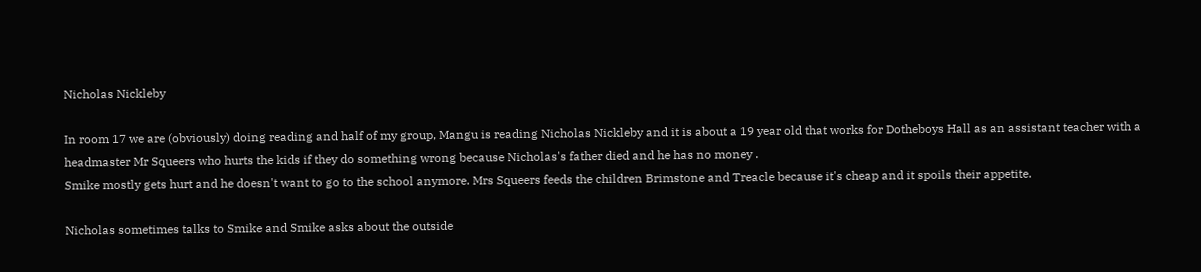Nicholas Nickleby

In room 17 we are (obviously) doing reading and half of my group, Mangu is reading Nicholas Nickleby and it is about a 19 year old that works for Dotheboys Hall as an assistant teacher with a headmaster Mr Squeers who hurts the kids if they do something wrong because Nicholas's father died and he has no money .
Smike mostly gets hurt and he doesn't want to go to the school anymore. Mrs Squeers feeds the children Brimstone and Treacle because it's cheap and it spoils their appetite.

Nicholas sometimes talks to Smike and Smike asks about the outside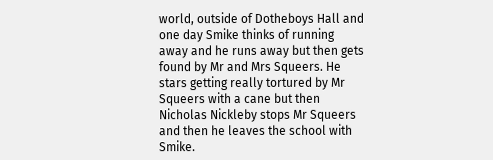world, outside of Dotheboys Hall and one day Smike thinks of running away and he runs away but then gets found by Mr and Mrs Squeers. He stars getting really tortured by Mr Squeers with a cane but then Nicholas Nickleby stops Mr Squeers and then he leaves the school with Smike.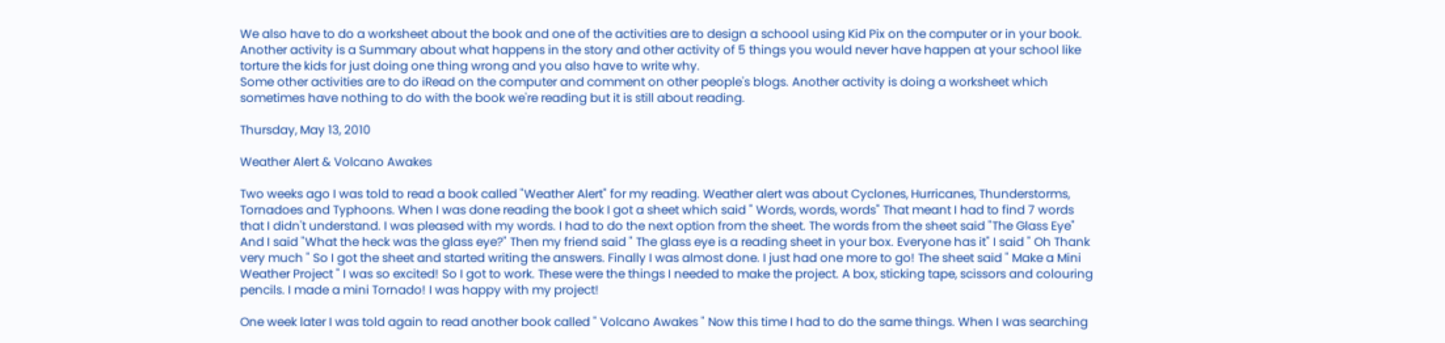We also have to do a worksheet about the book and one of the activities are to design a schoool using Kid Pix on the computer or in your book. Another activity is a Summary about what happens in the story and other activity of 5 things you would never have happen at your school like torture the kids for just doing one thing wrong and you also have to write why.
Some other activities are to do iRead on the computer and comment on other people's blogs. Another activity is doing a worksheet which sometimes have nothing to do with the book we're reading but it is still about reading.

Thursday, May 13, 2010

Weather Alert & Volcano Awakes

Two weeks ago I was told to read a book called "Weather Alert" for my reading. Weather alert was about Cyclones, Hurricanes, Thunderstorms, Tornadoes and Typhoons. When I was done reading the book I got a sheet which said " Words, words, words" That meant I had to find 7 words that I didn't understand. I was pleased with my words. I had to do the next option from the sheet. The words from the sheet said "The Glass Eye" And I said "What the heck was the glass eye?" Then my friend said " The glass eye is a reading sheet in your box. Everyone has it" I said " Oh Thank very much " So I got the sheet and started writing the answers. Finally I was almost done. I just had one more to go! The sheet said " Make a Mini Weather Project " I was so excited! So I got to work. These were the things I needed to make the project. A box, sticking tape, scissors and colouring pencils. I made a mini Tornado! I was happy with my project!

One week later I was told again to read another book called " Volcano Awakes " Now this time I had to do the same things. When I was searching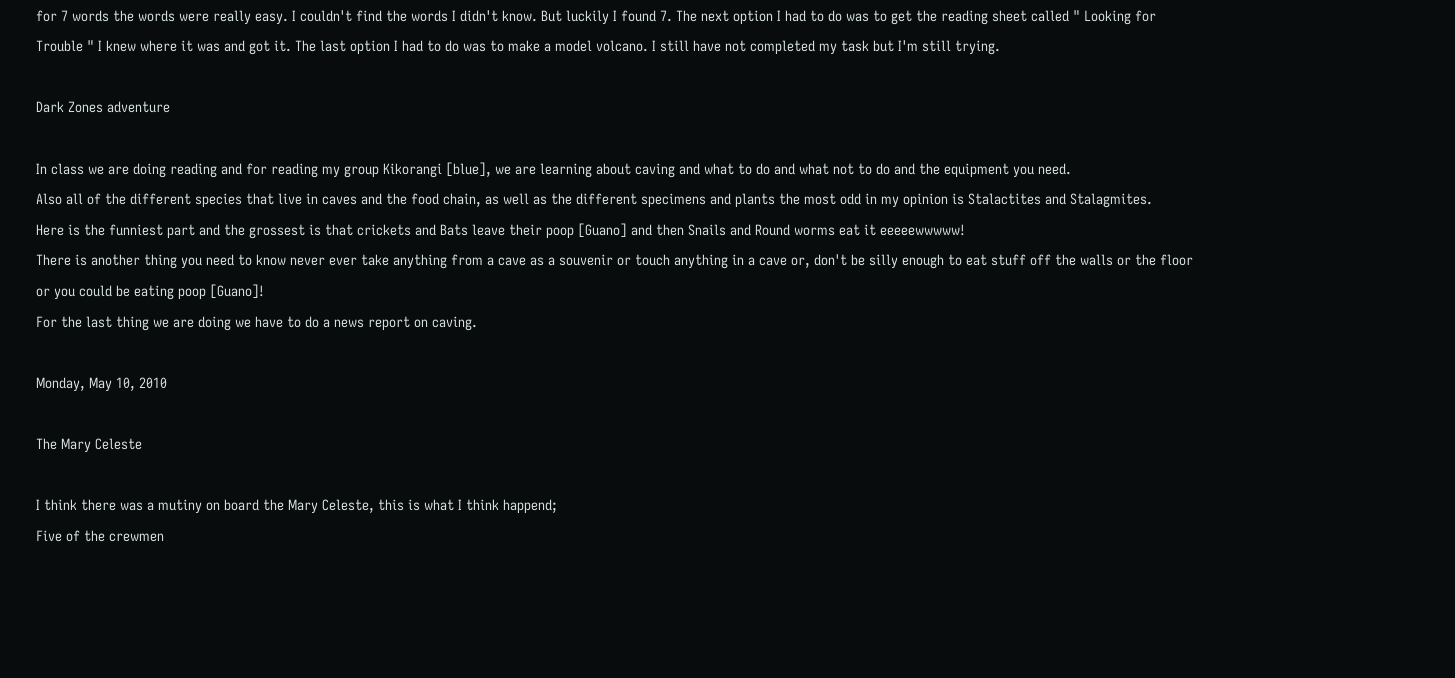for 7 words the words were really easy. I couldn't find the words I didn't know. But luckily I found 7. The next option I had to do was to get the reading sheet called " Looking for Trouble " I knew where it was and got it. The last option I had to do was to make a model volcano. I still have not completed my task but I'm still trying.

Dark Zones adventure

In class we are doing reading and for reading my group Kikorangi [blue], we are learning about caving and what to do and what not to do and the equipment you need.
Also all of the different species that live in caves and the food chain, as well as the different specimens and plants the most odd in my opinion is Stalactites and Stalagmites.
Here is the funniest part and the grossest is that crickets and Bats leave their poop [Guano] and then Snails and Round worms eat it eeeeewwwww!
There is another thing you need to know never ever take anything from a cave as a souvenir or touch anything in a cave or, don't be silly enough to eat stuff off the walls or the floor or you could be eating poop [Guano]!
For the last thing we are doing we have to do a news report on caving.

Monday, May 10, 2010

The Mary Celeste

I think there was a mutiny on board the Mary Celeste, this is what I think happend;
Five of the crewmen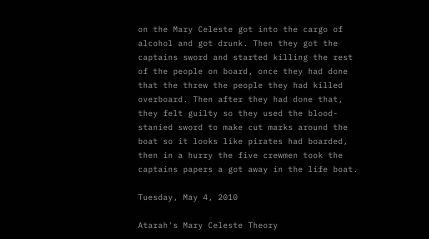on the Mary Celeste got into the cargo of alcohol and got drunk. Then they got the captains sword and started killing the rest of the people on board, once they had done that the threw the people they had killed overboard. Then after they had done that, they felt guilty so they used the blood-stanied sword to make cut marks around the boat so it looks like pirates had boarded, then in a hurry the five crewmen took the captains papers a got away in the life boat.

Tuesday, May 4, 2010

Atarah's Mary Celeste Theory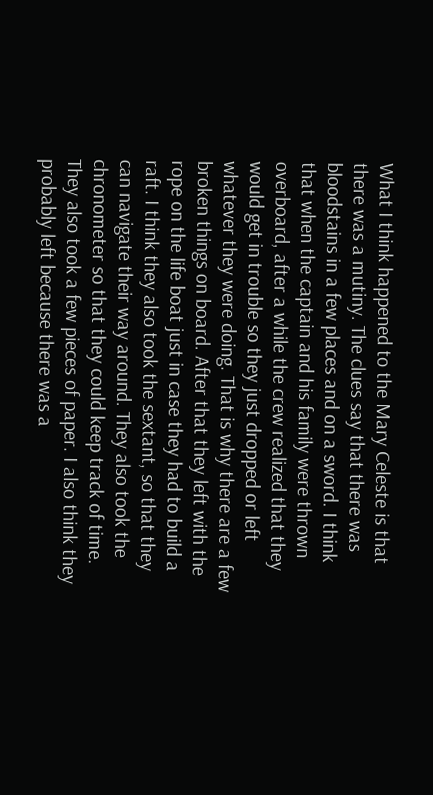What I think happened to the Mary Celeste is that there was a mutiny. The clues say that there was bloodstains in a few places and on a sword. I think that when the captain and his family were thrown overboard, after a while the crew realized that they would get in trouble so they just dropped or left whatever they were doing. That is why there are a few broken things on board. After that they left with the rope on the life boat just in case they had to build a raft. I think they also took the sextant, so that they can navigate their way around. They also took the chronometer so that they could keep track of time. They also took a few pieces of paper. I also think they probably left because there was a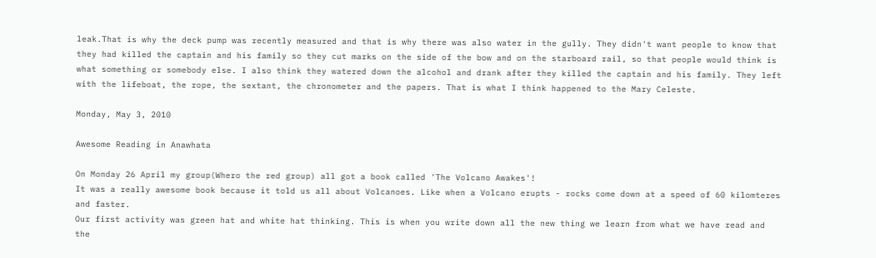leak.That is why the deck pump was recently measured and that is why there was also water in the gully. They didn't want people to know that they had killed the captain and his family so they cut marks on the side of the bow and on the starboard rail, so that people would think is what something or somebody else. I also think they watered down the alcohol and drank after they killed the captain and his family. They left with the lifeboat, the rope, the sextant, the chronometer and the papers. That is what I think happened to the Mary Celeste.

Monday, May 3, 2010

Awesome Reading in Anawhata

On Monday 26 April my group(Whero the red group) all got a book called 'The Volcano Awakes'!
It was a really awesome book because it told us all about Volcanoes. Like when a Volcano erupts - rocks come down at a speed of 60 kilomteres and faster.
Our first activity was green hat and white hat thinking. This is when you write down all the new thing we learn from what we have read and the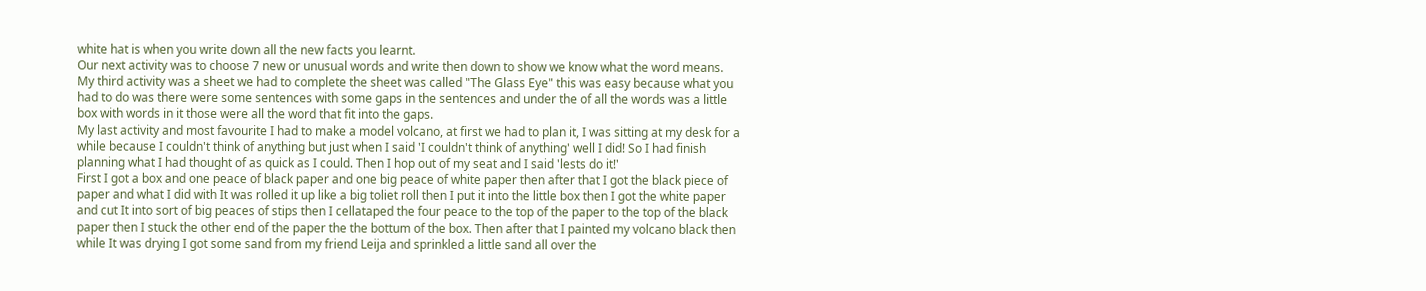white hat is when you write down all the new facts you learnt.
Our next activity was to choose 7 new or unusual words and write then down to show we know what the word means.
My third activity was a sheet we had to complete the sheet was called "The Glass Eye" this was easy because what you had to do was there were some sentences with some gaps in the sentences and under the of all the words was a little box with words in it those were all the word that fit into the gaps.
My last activity and most favourite I had to make a model volcano, at first we had to plan it, I was sitting at my desk for a while because I couldn't think of anything but just when I said 'I couldn't think of anything' well I did! So I had finish planning what I had thought of as quick as I could. Then I hop out of my seat and I said 'lests do it!'
First I got a box and one peace of black paper and one big peace of white paper then after that I got the black piece of paper and what I did with It was rolled it up like a big toliet roll then I put it into the little box then I got the white paper and cut It into sort of big peaces of stips then I cellataped the four peace to the top of the paper to the top of the black paper then I stuck the other end of the paper the the bottum of the box. Then after that I painted my volcano black then while It was drying I got some sand from my friend Leija and sprinkled a little sand all over the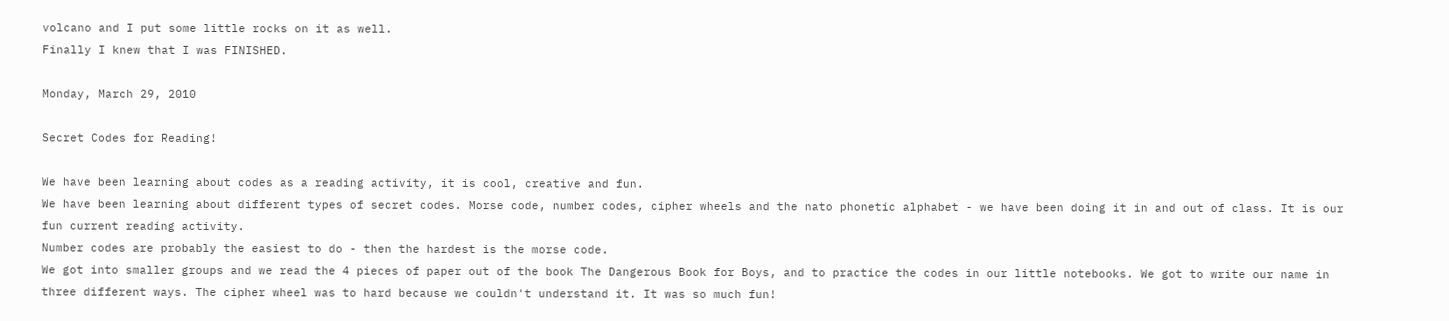volcano and I put some little rocks on it as well.
Finally I knew that I was FINISHED.

Monday, March 29, 2010

Secret Codes for Reading!

We have been learning about codes as a reading activity, it is cool, creative and fun.
We have been learning about different types of secret codes. Morse code, number codes, cipher wheels and the nato phonetic alphabet - we have been doing it in and out of class. It is our fun current reading activity.
Number codes are probably the easiest to do - then the hardest is the morse code.
We got into smaller groups and we read the 4 pieces of paper out of the book The Dangerous Book for Boys, and to practice the codes in our little notebooks. We got to write our name in three different ways. The cipher wheel was to hard because we couldn't understand it. It was so much fun!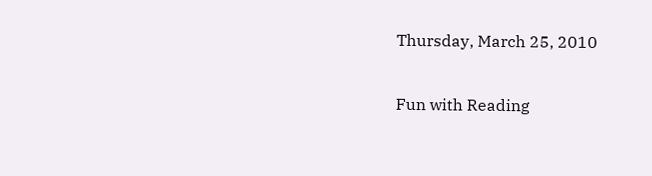Thursday, March 25, 2010

Fun with Reading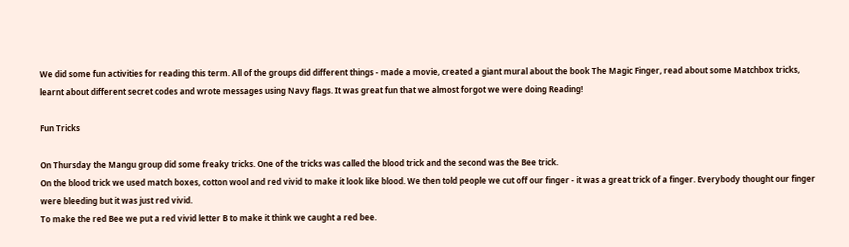We did some fun activities for reading this term. All of the groups did different things - made a movie, created a giant mural about the book The Magic Finger, read about some Matchbox tricks, learnt about different secret codes and wrote messages using Navy flags. It was great fun that we almost forgot we were doing Reading!

Fun Tricks

On Thursday the Mangu group did some freaky tricks. One of the tricks was called the blood trick and the second was the Bee trick.
On the blood trick we used match boxes, cotton wool and red vivid to make it look like blood. We then told people we cut off our finger - it was a great trick of a finger. Everybody thought our finger were bleeding but it was just red vivid.
To make the red Bee we put a red vivid letter B to make it think we caught a red bee.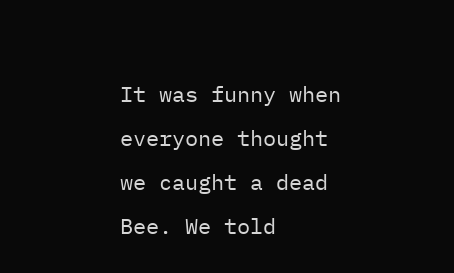It was funny when everyone thought we caught a dead Bee. We told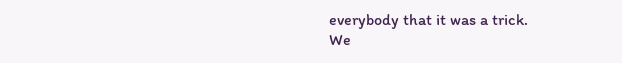everybody that it was a trick.
We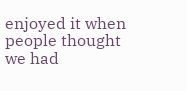enjoyed it when people thought we had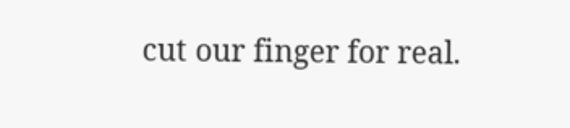cut our finger for real.